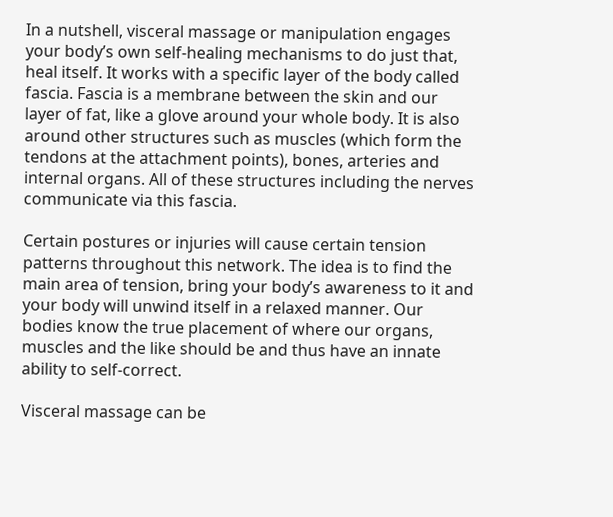In a nutshell, visceral massage or manipulation engages your body’s own self-healing mechanisms to do just that, heal itself. It works with a specific layer of the body called fascia. Fascia is a membrane between the skin and our layer of fat, like a glove around your whole body. It is also around other structures such as muscles (which form the tendons at the attachment points), bones, arteries and internal organs. All of these structures including the nerves communicate via this fascia.

Certain postures or injuries will cause certain tension patterns throughout this network. The idea is to find the main area of tension, bring your body’s awareness to it and your body will unwind itself in a relaxed manner. Our bodies know the true placement of where our organs, muscles and the like should be and thus have an innate ability to self-correct.

Visceral massage can be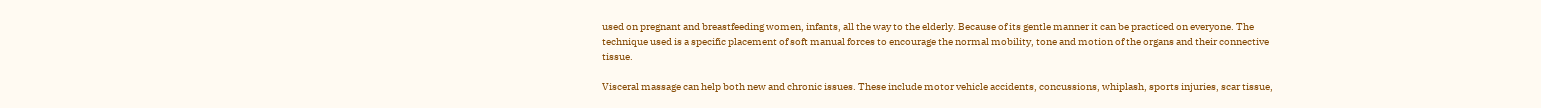used on pregnant and breastfeeding women, infants, all the way to the elderly. Because of its gentle manner it can be practiced on everyone. The technique used is a specific placement of soft manual forces to encourage the normal mobility, tone and motion of the organs and their connective tissue.

Visceral massage can help both new and chronic issues. These include motor vehicle accidents, concussions, whiplash, sports injuries, scar tissue,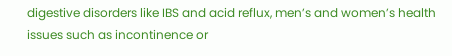digestive disorders like IBS and acid reflux, men’s and women’s health issues such as incontinence or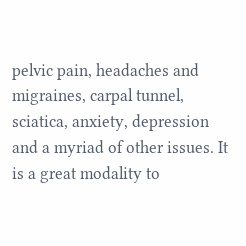pelvic pain, headaches and migraines, carpal tunnel, sciatica, anxiety, depression and a myriad of other issues. It is a great modality to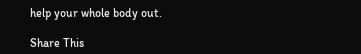help your whole body out.

Share This